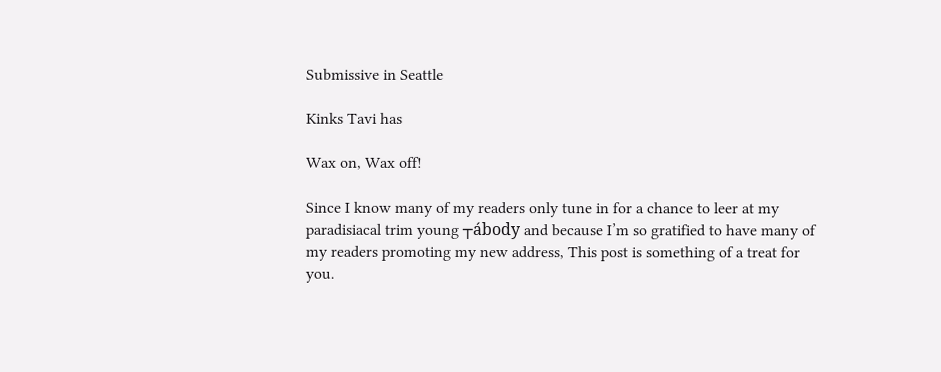Submissive in Seattle

Kinks Tavi has

Wax on, Wax off!

Since I know many of my readers only tune in for a chance to leer at my paradisiacal trim young ┬ábody and because I’m so gratified to have many of my readers promoting my new address, This post is something of a treat for you.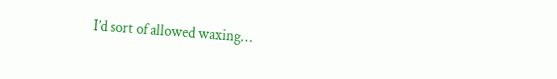I’d sort of allowed waxing…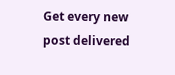Get every new post delivered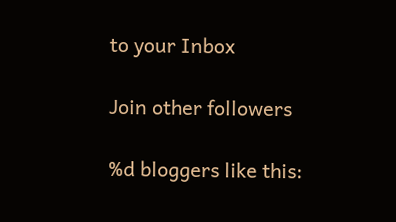to your Inbox

Join other followers

%d bloggers like this: